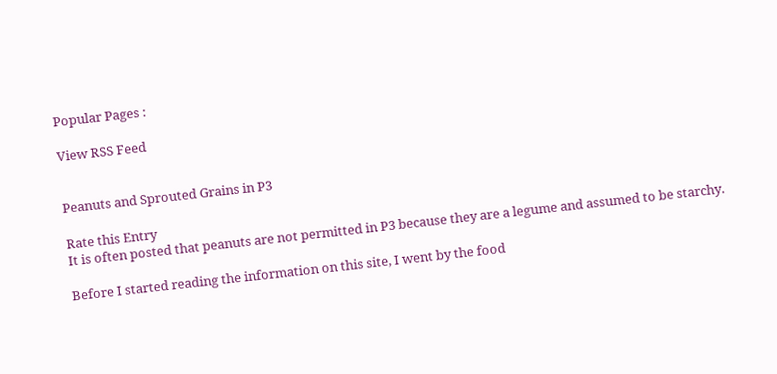Popular Pages :

View RSS Feed


Peanuts and Sprouted Grains in P3

Rate this Entry
It is often posted that peanuts are not permitted in P3 because they are a legume and assumed to be starchy.

Before I started reading the information on this site, I went by the food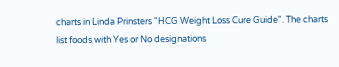charts in Linda Prinsters "HCG Weight Loss Cure Guide". The charts list foods with Yes or No designations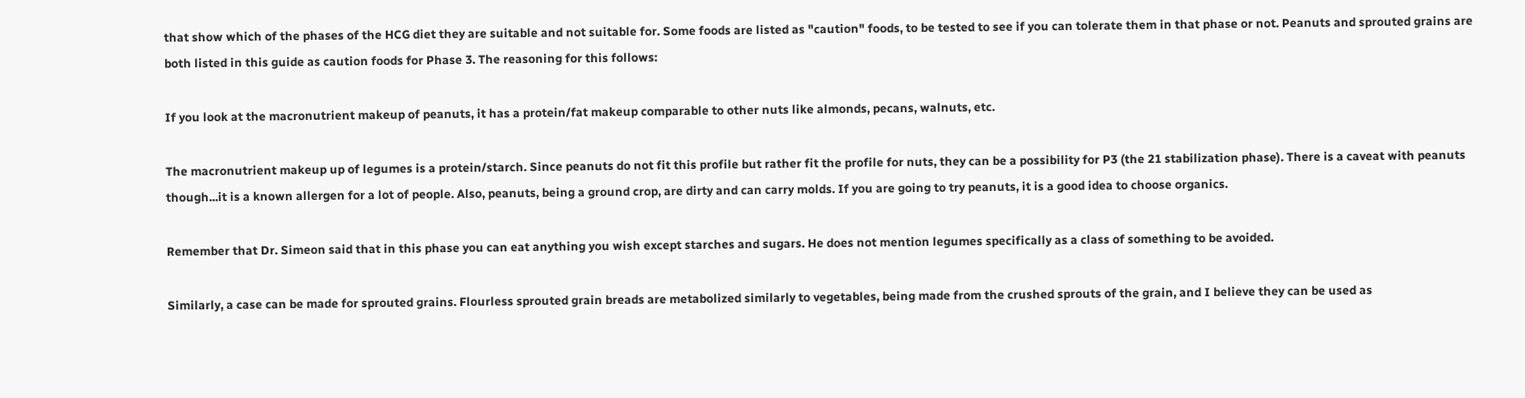that show which of the phases of the HCG diet they are suitable and not suitable for. Some foods are listed as "caution" foods, to be tested to see if you can tolerate them in that phase or not. Peanuts and sprouted grains are both listed in this guide as caution foods for Phase 3. The reasoning for this follows:

If you look at the macronutrient makeup of peanuts, it has a protein/fat makeup comparable to other nuts like almonds, pecans, walnuts, etc.

The macronutrient makeup up of legumes is a protein/starch. Since peanuts do not fit this profile but rather fit the profile for nuts, they can be a possibility for P3 (the 21 stabilization phase). There is a caveat with peanuts though...it is a known allergen for a lot of people. Also, peanuts, being a ground crop, are dirty and can carry molds. If you are going to try peanuts, it is a good idea to choose organics.

Remember that Dr. Simeon said that in this phase you can eat anything you wish except starches and sugars. He does not mention legumes specifically as a class of something to be avoided.

Similarly, a case can be made for sprouted grains. Flourless sprouted grain breads are metabolized similarly to vegetables, being made from the crushed sprouts of the grain, and I believe they can be used as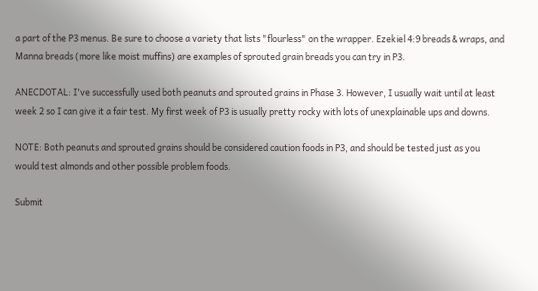a part of the P3 menus. Be sure to choose a variety that lists "flourless" on the wrapper. Ezekiel 4:9 breads & wraps, and Manna breads (more like moist muffins) are examples of sprouted grain breads you can try in P3.

ANECDOTAL: I've successfully used both peanuts and sprouted grains in Phase 3. However, I usually wait until at least week 2 so I can give it a fair test. My first week of P3 is usually pretty rocky with lots of unexplainable ups and downs.

NOTE: Both peanuts and sprouted grains should be considered caution foods in P3, and should be tested just as you would test almonds and other possible problem foods.

Submit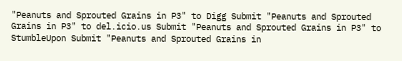"Peanuts and Sprouted Grains in P3" to Digg Submit "Peanuts and Sprouted Grains in P3" to del.icio.us Submit "Peanuts and Sprouted Grains in P3" to StumbleUpon Submit "Peanuts and Sprouted Grains in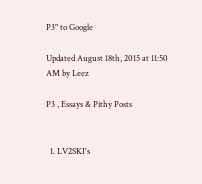P3" to Google

Updated August 18th, 2015 at 11:50 AM by Leez

P3 , Essays & Pithy Posts


  1. LV2SKI's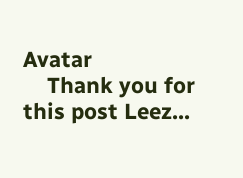Avatar
    Thank you for this post Leez...